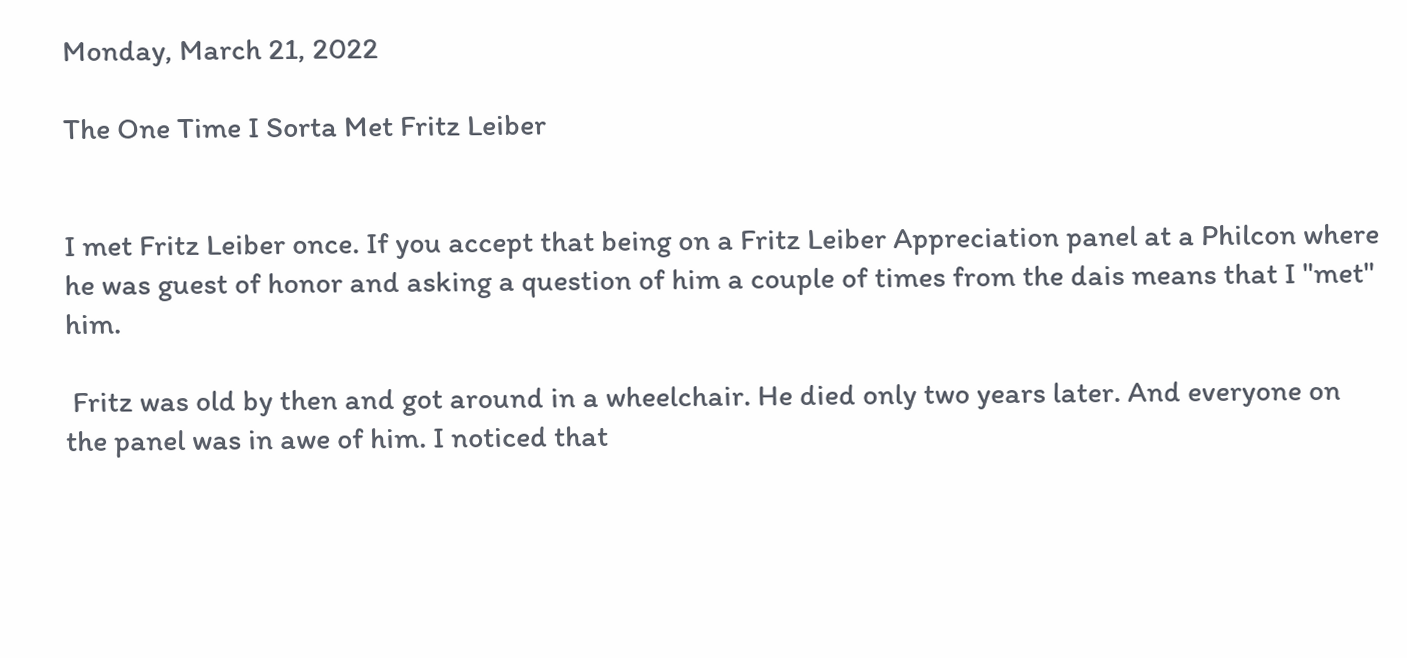Monday, March 21, 2022

The One Time I Sorta Met Fritz Leiber


I met Fritz Leiber once. If you accept that being on a Fritz Leiber Appreciation panel at a Philcon where he was guest of honor and asking a question of him a couple of times from the dais means that I "met" him.

 Fritz was old by then and got around in a wheelchair. He died only two years later. And everyone on the panel was in awe of him. I noticed that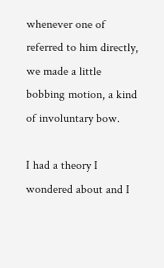whenever one of referred to him directly, we made a little bobbing motion, a kind of involuntary bow.

I had a theory I wondered about and I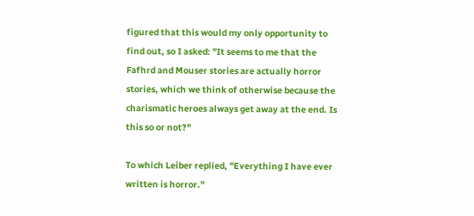figured that this would my only opportunity to find out, so I asked: "It seems to me that the Fafhrd and Mouser stories are actually horror stories, which we think of otherwise because the charismatic heroes always get away at the end. Is this so or not?"

To which Leiber replied, "Everything I have ever written is horror."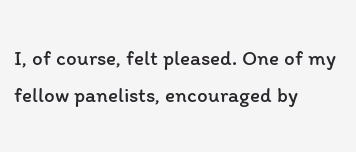I, of course, felt pleased. One of my fellow panelists, encouraged by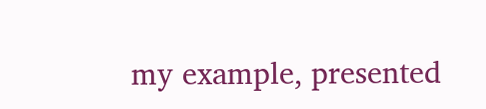my example, presented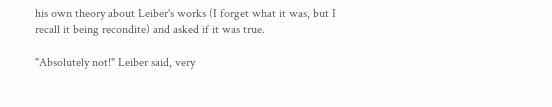his own theory about Leiber's works (I forget what it was, but I recall it being recondite) and asked if it was true.

"Absolutely not!" Leiber said, very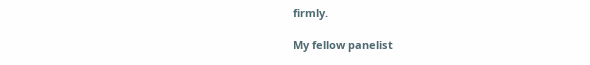firmly.

My fellow panelist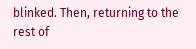blinked. Then, returning to the rest of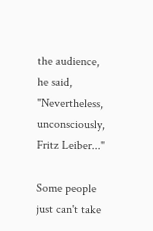the audience, he said, "Nevertheless, unconsciously, Fritz Leiber..."

Some people just can't take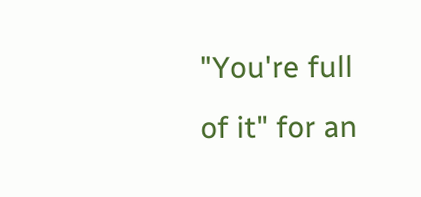"You're full of it" for an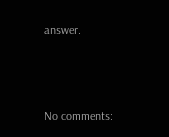answer.



No comments: